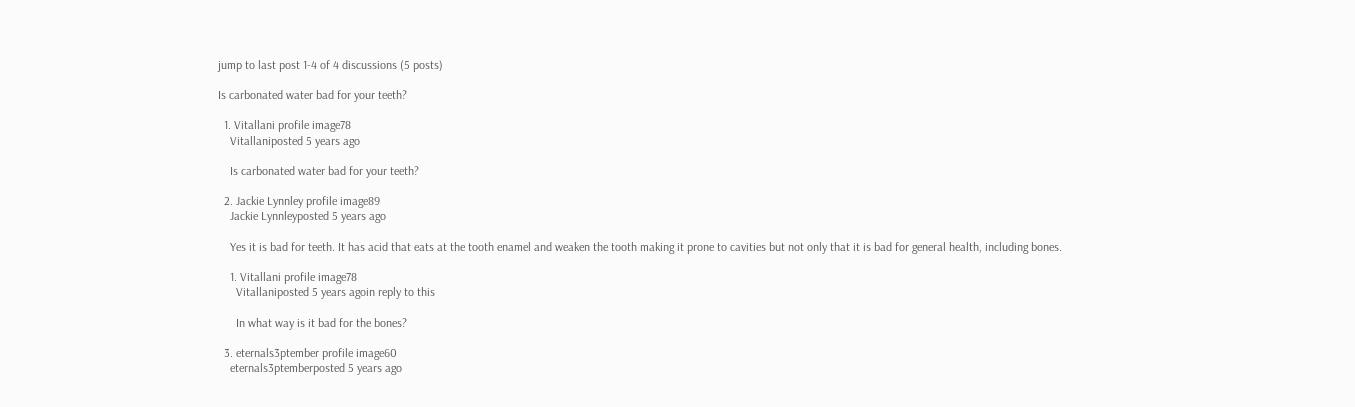jump to last post 1-4 of 4 discussions (5 posts)

Is carbonated water bad for your teeth?

  1. Vitallani profile image78
    Vitallaniposted 5 years ago

    Is carbonated water bad for your teeth?

  2. Jackie Lynnley profile image89
    Jackie Lynnleyposted 5 years ago

    Yes it is bad for teeth. It has acid that eats at the tooth enamel and weaken the tooth making it prone to cavities but not only that it is bad for general health, including bones.

    1. Vitallani profile image78
      Vitallaniposted 5 years agoin reply to this

      In what way is it bad for the bones?

  3. eternals3ptember profile image60
    eternals3ptemberposted 5 years ago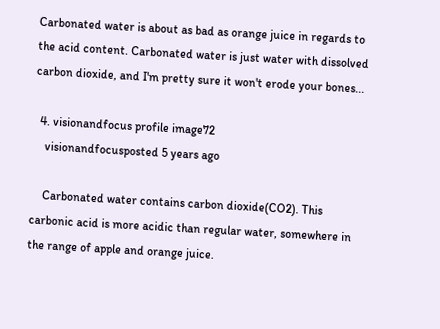Carbonated water is about as bad as orange juice in regards to the acid content. Carbonated water is just water with dissolved carbon dioxide, and I'm pretty sure it won't erode your bones...

  4. visionandfocus profile image72
    visionandfocusposted 5 years ago

    Carbonated water contains carbon dioxide(CO2). This carbonic acid is more acidic than regular water, somewhere in the range of apple and orange juice.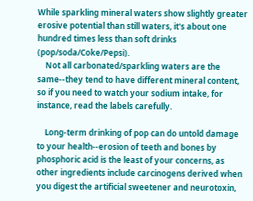While sparkling mineral waters show slightly greater erosive potential than still waters, it's about one hundred times less than soft drinks (pop/soda/Coke/Pepsi).
    Not all carbonated/sparkling waters are the same--they tend to have different mineral content, so if you need to watch your sodium intake, for instance, read the labels carefully.

    Long-term drinking of pop can do untold damage to your health--erosion of teeth and bones by phosphoric acid is the least of your concerns, as other ingredients include carcinogens derived when you digest the artificial sweetener and neurotoxin,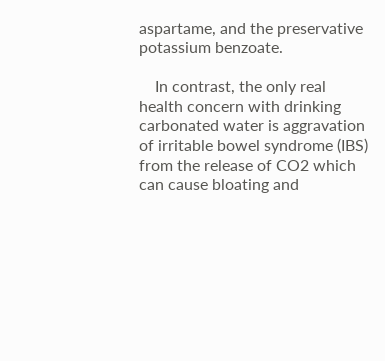aspartame, and the preservative potassium benzoate.

    In contrast, the only real health concern with drinking carbonated water is aggravation of irritable bowel syndrome (IBS) from the release of CO2 which can cause bloating and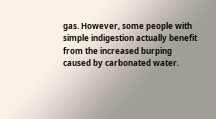gas. However, some people with simple indigestion actually benefit from the increased burping caused by carbonated water.